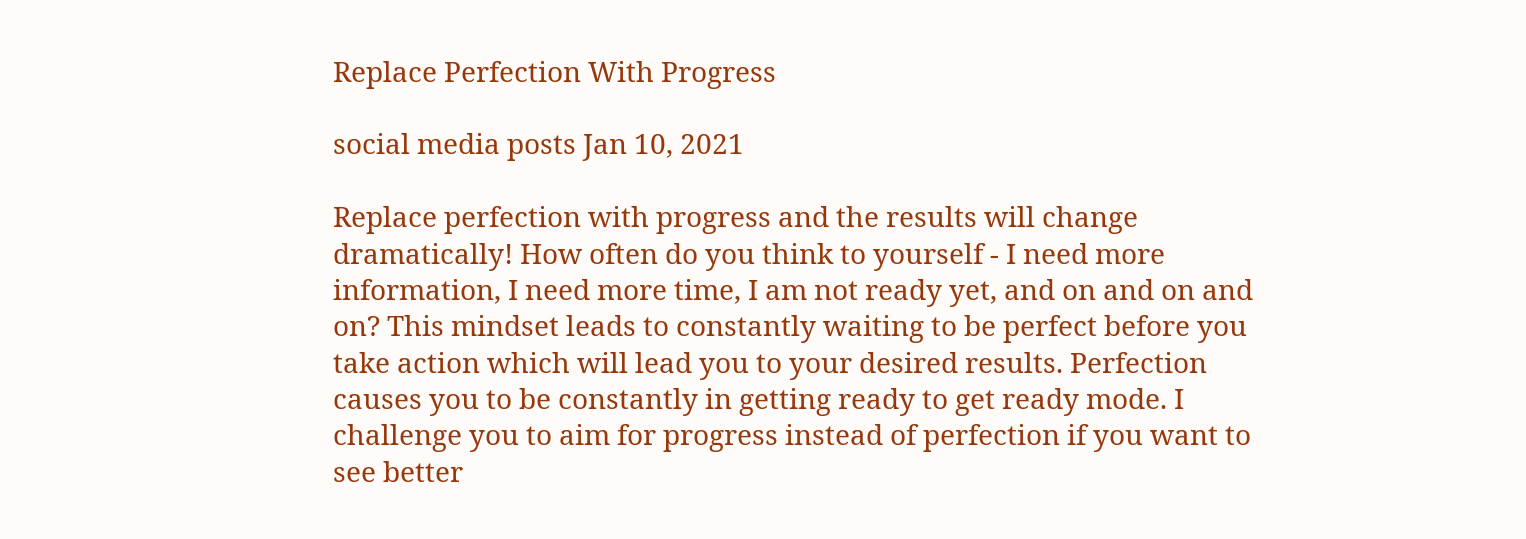Replace Perfection With Progress

social media posts Jan 10, 2021

Replace perfection with progress and the results will change dramatically! How often do you think to yourself - I need more information, I need more time, I am not ready yet, and on and on and on? This mindset leads to constantly waiting to be perfect before you take action which will lead you to your desired results. Perfection causes you to be constantly in getting ready to get ready mode. I challenge you to aim for progress instead of perfection if you want to see better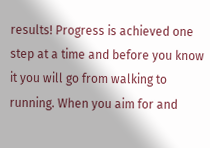results! Progress is achieved one step at a time and before you know it you will go from walking to running. When you aim for and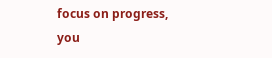focus on progress, you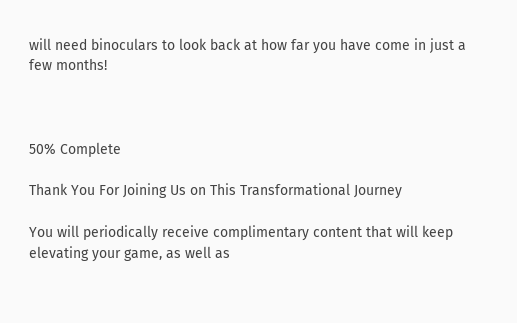will need binoculars to look back at how far you have come in just a few months!



50% Complete

Thank You For Joining Us on This Transformational Journey

You will periodically receive complimentary content that will keep elevating your game, as well as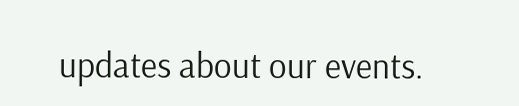updates about our events.